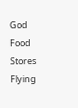God Food Stores
Flying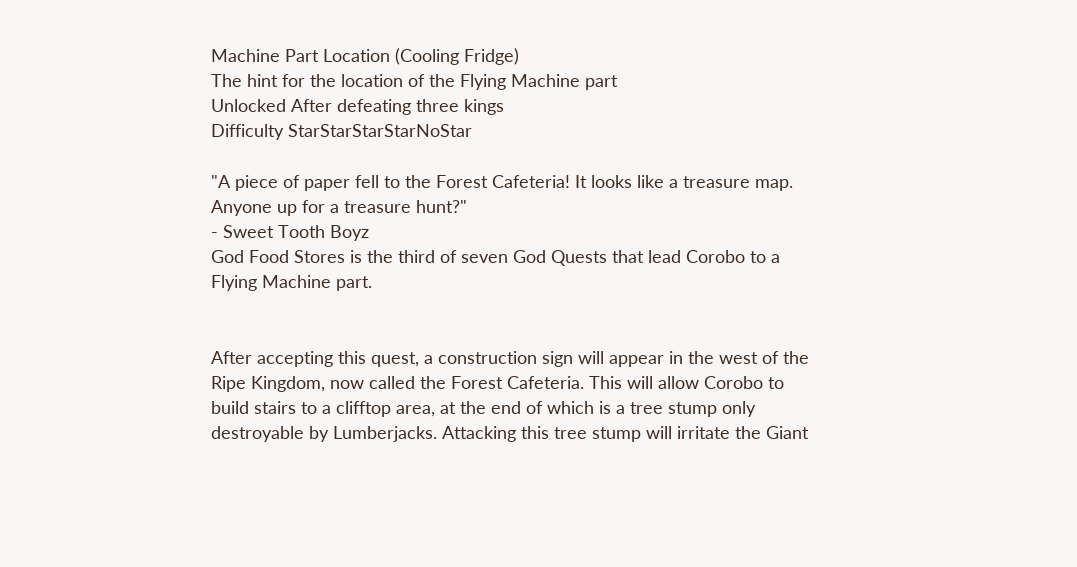Machine Part Location (Cooling Fridge)
The hint for the location of the Flying Machine part
Unlocked After defeating three kings
Difficulty StarStarStarStarNoStar

"A piece of paper fell to the Forest Cafeteria! It looks like a treasure map. Anyone up for a treasure hunt?"
- Sweet Tooth Boyz
God Food Stores is the third of seven God Quests that lead Corobo to a Flying Machine part.


After accepting this quest, a construction sign will appear in the west of the Ripe Kingdom, now called the Forest Cafeteria. This will allow Corobo to build stairs to a clifftop area, at the end of which is a tree stump only destroyable by Lumberjacks. Attacking this tree stump will irritate the Giant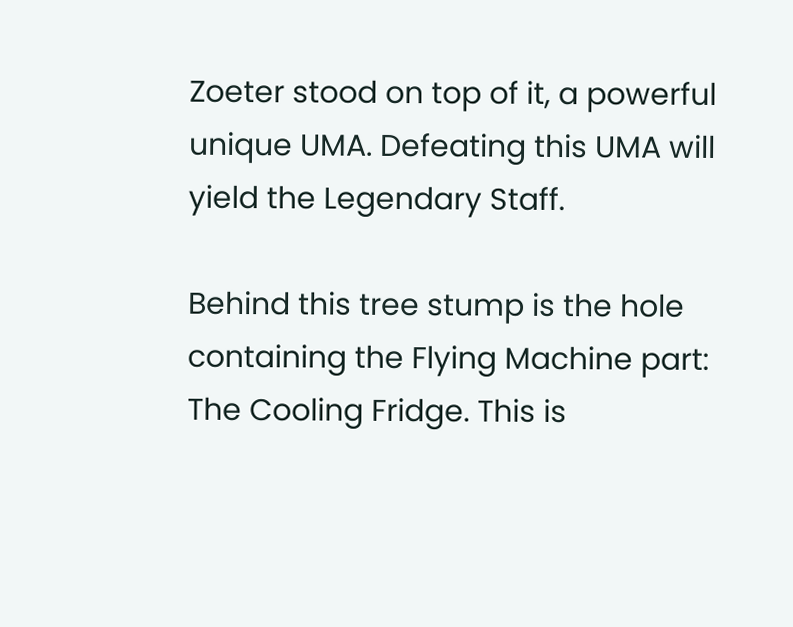Zoeter stood on top of it, a powerful unique UMA. Defeating this UMA will yield the Legendary Staff.

Behind this tree stump is the hole containing the Flying Machine part: The Cooling Fridge. This is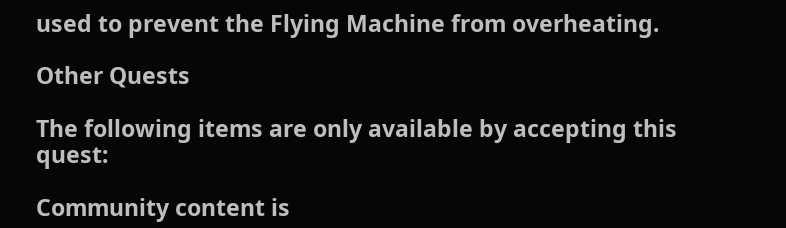used to prevent the Flying Machine from overheating.

Other Quests

The following items are only available by accepting this quest:

Community content is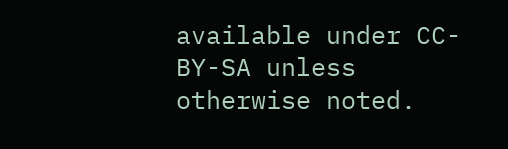available under CC-BY-SA unless otherwise noted.